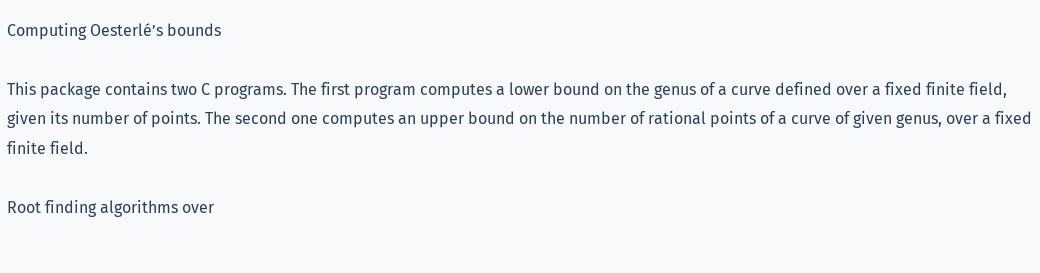Computing Oesterlé’s bounds

This package contains two C programs. The first program computes a lower bound on the genus of a curve defined over a fixed finite field, given its number of points. The second one computes an upper bound on the number of rational points of a curve of given genus, over a fixed finite field.

Root finding algorithms over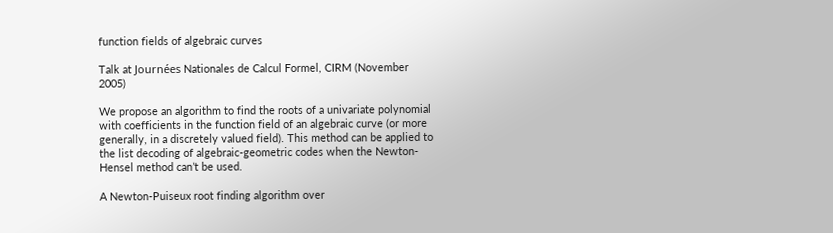function fields of algebraic curves

Talk at Journées Nationales de Calcul Formel, CIRM (November 2005)

We propose an algorithm to find the roots of a univariate polynomial with coefficients in the function field of an algebraic curve (or more generally, in a discretely valued field). This method can be applied to the list decoding of algebraic-geometric codes when the Newton-Hensel method can’t be used.

A Newton-Puiseux root finding algorithm over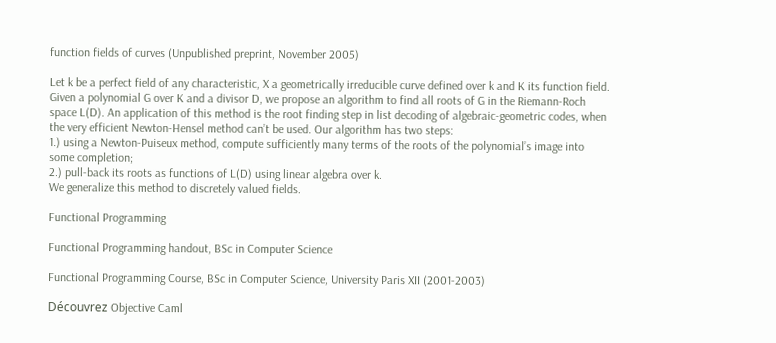function fields of curves (Unpublished preprint, November 2005)

Let k be a perfect field of any characteristic, X a geometrically irreducible curve defined over k and K its function field. Given a polynomial G over K and a divisor D, we propose an algorithm to find all roots of G in the Riemann-Roch space L(D). An application of this method is the root finding step in list decoding of algebraic-geometric codes, when the very efficient Newton-Hensel method can’t be used. Our algorithm has two steps:
1.) using a Newton-Puiseux method, compute sufficiently many terms of the roots of the polynomial’s image into some completion;
2.) pull-back its roots as functions of L(D) using linear algebra over k.
We generalize this method to discretely valued fields.

Functional Programming

Functional Programming handout, BSc in Computer Science

Functional Programming Course, BSc in Computer Science, University Paris XII (2001-2003)

Découvrez Objective Caml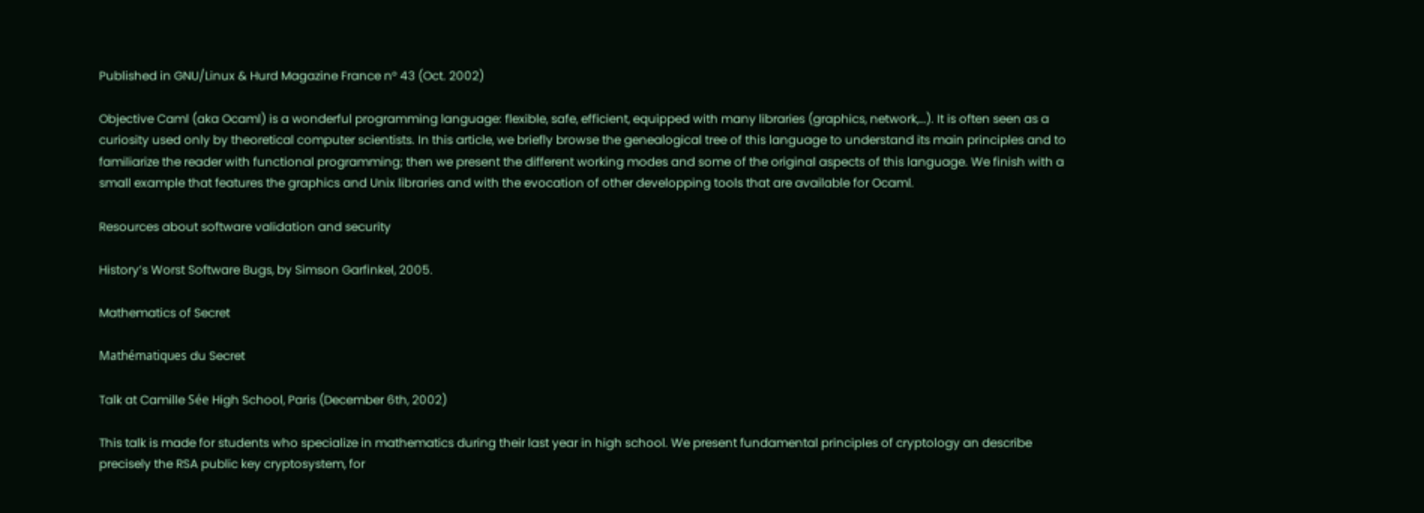Published in GNU/Linux & Hurd Magazine France n° 43 (Oct. 2002)

Objective Caml (aka Ocaml) is a wonderful programming language: flexible, safe, efficient, equipped with many libraries (graphics, network,…). It is often seen as a curiosity used only by theoretical computer scientists. In this article, we briefly browse the genealogical tree of this language to understand its main principles and to familiarize the reader with functional programming; then we present the different working modes and some of the original aspects of this language. We finish with a small example that features the graphics and Unix libraries and with the evocation of other developping tools that are available for Ocaml.

Resources about software validation and security

History’s Worst Software Bugs, by Simson Garfinkel, 2005.

Mathematics of Secret

Mathématiques du Secret

Talk at Camille Sée High School, Paris (December 6th, 2002)

This talk is made for students who specialize in mathematics during their last year in high school. We present fundamental principles of cryptology an describe precisely the RSA public key cryptosystem, for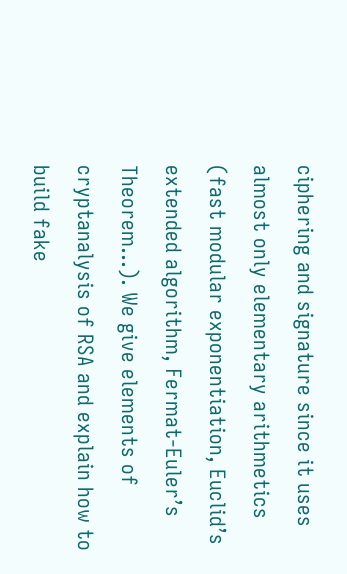ciphering and signature since it uses almost only elementary arithmetics (fast modular exponentiation, Euclid’s extended algorithm, Fermat-Euler’s Theorem…). We give elements of cryptanalysis of RSA and explain how to build fake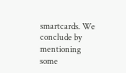smartcards. We conclude by mentioning some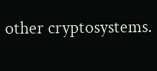other cryptosystems.